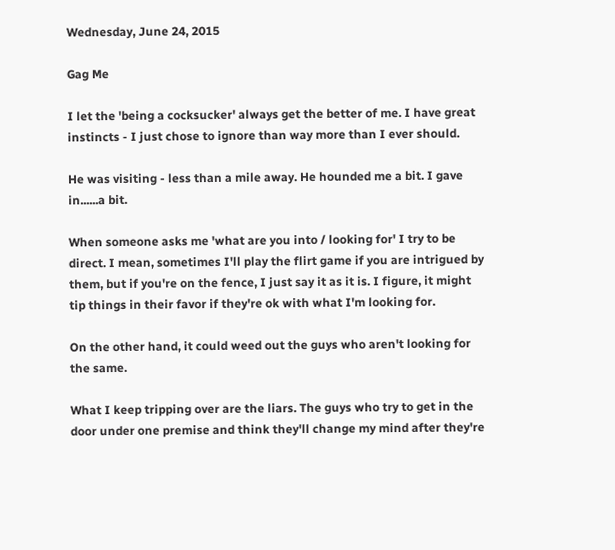Wednesday, June 24, 2015

Gag Me

I let the 'being a cocksucker' always get the better of me. I have great instincts - I just chose to ignore than way more than I ever should.

He was visiting - less than a mile away. He hounded me a bit. I gave in......a bit.

When someone asks me 'what are you into / looking for' I try to be direct. I mean, sometimes I'll play the flirt game if you are intrigued by them, but if you're on the fence, I just say it as it is. I figure, it might tip things in their favor if they're ok with what I'm looking for.

On the other hand, it could weed out the guys who aren't looking for the same.

What I keep tripping over are the liars. The guys who try to get in the door under one premise and think they'll change my mind after they're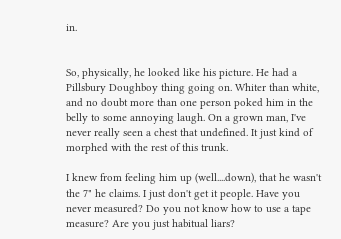in.


So, physically, he looked like his picture. He had a Pillsbury Doughboy thing going on. Whiter than white, and no doubt more than one person poked him in the belly to some annoying laugh. On a grown man, I've never really seen a chest that undefined. It just kind of morphed with the rest of this trunk.

I knew from feeling him up (well....down), that he wasn't the 7" he claims. I just don't get it people. Have you never measured? Do you not know how to use a tape measure? Are you just habitual liars?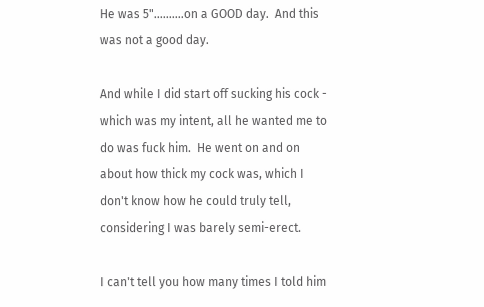He was 5"..........on a GOOD day.  And this was not a good day.

And while I did start off sucking his cock - which was my intent, all he wanted me to do was fuck him.  He went on and on about how thick my cock was, which I don't know how he could truly tell, considering I was barely semi-erect.

I can't tell you how many times I told him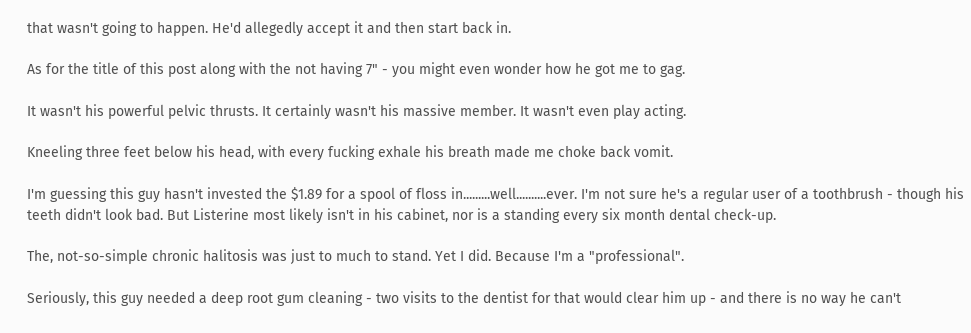that wasn't going to happen. He'd allegedly accept it and then start back in.

As for the title of this post along with the not having 7" - you might even wonder how he got me to gag.

It wasn't his powerful pelvic thrusts. It certainly wasn't his massive member. It wasn't even play acting.

Kneeling three feet below his head, with every fucking exhale his breath made me choke back vomit.

I'm guessing this guy hasn't invested the $1.89 for a spool of floss in.........well..........ever. I'm not sure he's a regular user of a toothbrush - though his teeth didn't look bad. But Listerine most likely isn't in his cabinet, nor is a standing every six month dental check-up.

The, not-so-simple chronic halitosis was just to much to stand. Yet I did. Because I'm a "professional".

Seriously, this guy needed a deep root gum cleaning - two visits to the dentist for that would clear him up - and there is no way he can't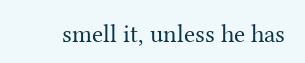smell it, unless he has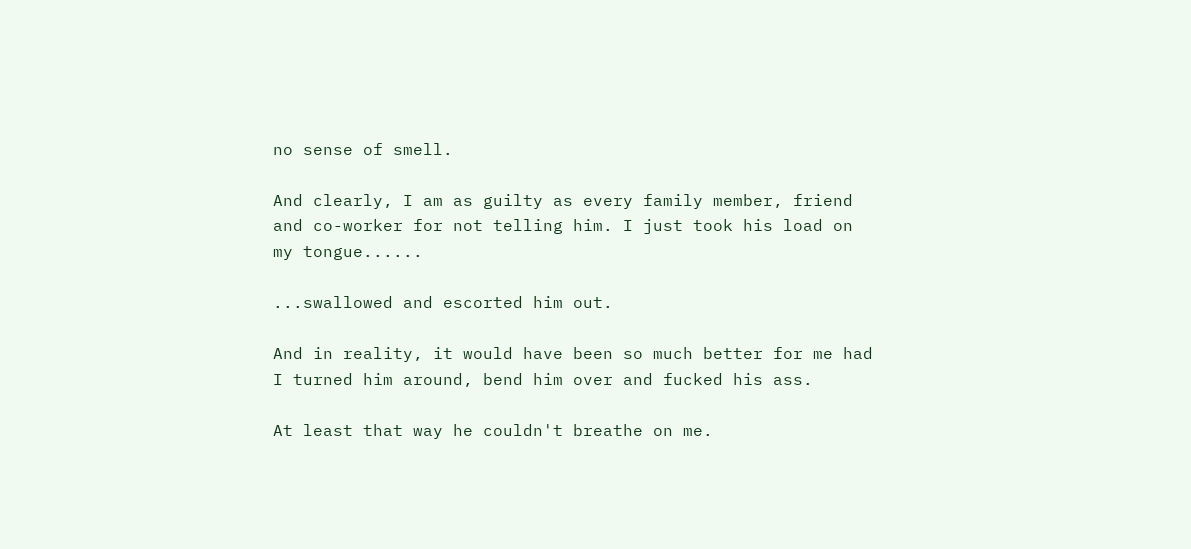no sense of smell.

And clearly, I am as guilty as every family member, friend and co-worker for not telling him. I just took his load on my tongue......

...swallowed and escorted him out.

And in reality, it would have been so much better for me had I turned him around, bend him over and fucked his ass.

At least that way he couldn't breathe on me.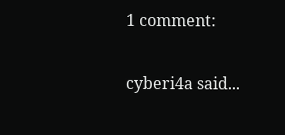1 comment:

cyberi4a said...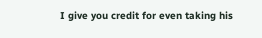I give you credit for even taking his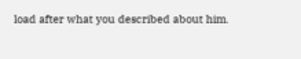load after what you described about him.